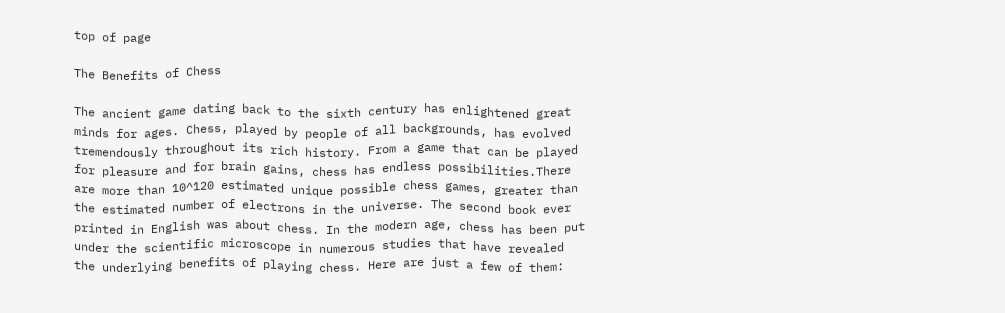top of page

The Benefits of Chess

The ancient game dating back to the sixth century has enlightened great minds for ages. Chess, played by people of all backgrounds, has evolved tremendously throughout its rich history. From a game that can be played for pleasure and for brain gains, chess has endless possibilities.There are more than 10^120 estimated unique possible chess games, greater than the estimated number of electrons in the universe. The second book ever printed in English was about chess. In the modern age, chess has been put under the scientific microscope in numerous studies that have revealed the underlying benefits of playing chess. Here are just a few of them: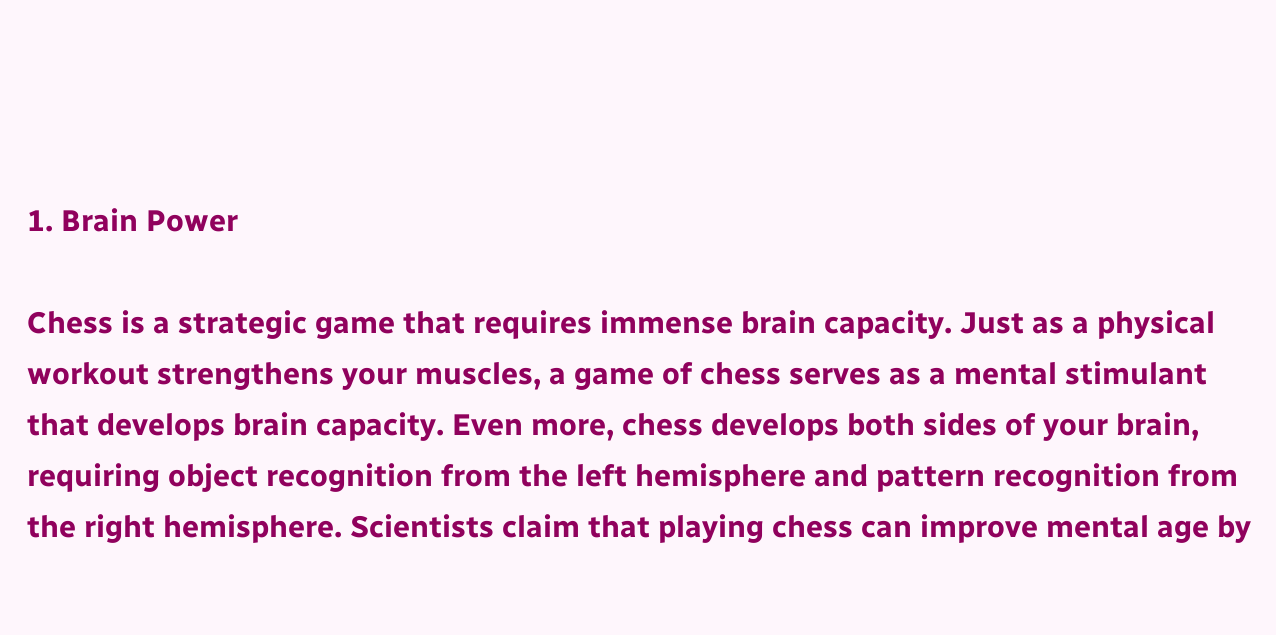1. Brain Power

Chess is a strategic game that requires immense brain capacity. Just as a physical workout strengthens your muscles, a game of chess serves as a mental stimulant that develops brain capacity. Even more, chess develops both sides of your brain, requiring object recognition from the left hemisphere and pattern recognition from the right hemisphere. Scientists claim that playing chess can improve mental age by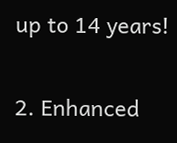up to 14 years!

2. Enhanced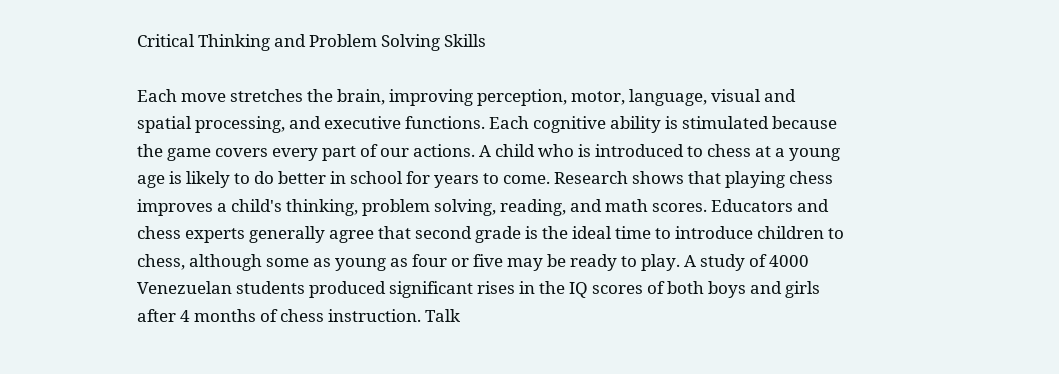Critical Thinking and Problem Solving Skills

Each move stretches the brain, improving perception, motor, language, visual and spatial processing, and executive functions. Each cognitive ability is stimulated because the game covers every part of our actions. A child who is introduced to chess at a young age is likely to do better in school for years to come. Research shows that playing chess improves a child's thinking, problem solving, reading, and math scores. Educators and chess experts generally agree that second grade is the ideal time to introduce children to chess, although some as young as four or five may be ready to play. A study of 4000 Venezuelan students produced significant rises in the IQ scores of both boys and girls after 4 months of chess instruction. Talk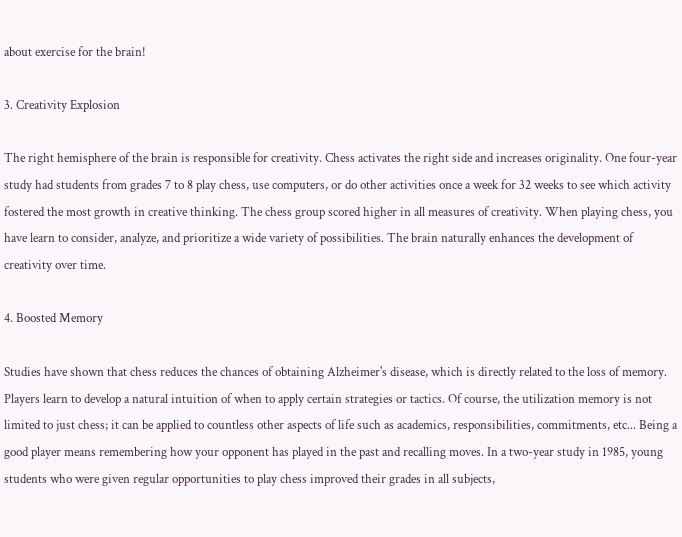about exercise for the brain!

3. Creativity Explosion

The right hemisphere of the brain is responsible for creativity. Chess activates the right side and increases originality. One four-year study had students from grades 7 to 8 play chess, use computers, or do other activities once a week for 32 weeks to see which activity fostered the most growth in creative thinking. The chess group scored higher in all measures of creativity. When playing chess, you have learn to consider, analyze, and prioritize a wide variety of possibilities. The brain naturally enhances the development of creativity over time.

4. Boosted Memory

Studies have shown that chess reduces the chances of obtaining Alzheimer's disease, which is directly related to the loss of memory. Players learn to develop a natural intuition of when to apply certain strategies or tactics. Of course, the utilization memory is not limited to just chess; it can be applied to countless other aspects of life such as academics, responsibilities, commitments, etc... Being a good player means remembering how your opponent has played in the past and recalling moves. In a two-year study in 1985, young students who were given regular opportunities to play chess improved their grades in all subjects,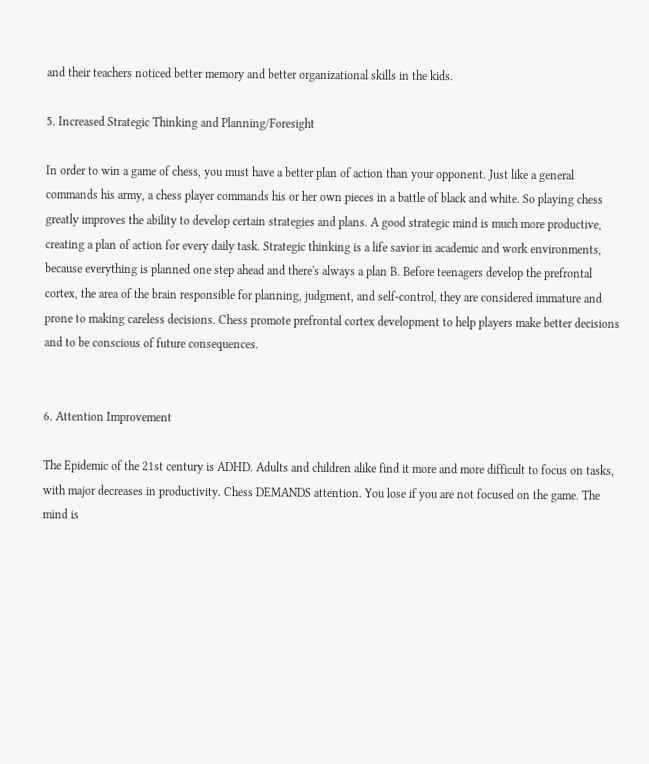and their teachers noticed better memory and better organizational skills in the kids.

5. Increased Strategic Thinking and Planning/Foresight

In order to win a game of chess, you must have a better plan of action than your opponent. Just like a general commands his army, a chess player commands his or her own pieces in a battle of black and white. So playing chess greatly improves the ability to develop certain strategies and plans. A good strategic mind is much more productive, creating a plan of action for every daily task. Strategic thinking is a life savior in academic and work environments, because everything is planned one step ahead and there's always a plan B. Before teenagers develop the prefrontal cortex, the area of the brain responsible for planning, judgment, and self-control, they are considered immature and prone to making careless decisions. Chess promote prefrontal cortex development to help players make better decisions and to be conscious of future consequences.


6. Attention Improvement

The Epidemic of the 21st century is ADHD. Adults and children alike find it more and more difficult to focus on tasks, with major decreases in productivity. Chess DEMANDS attention. You lose if you are not focused on the game. The mind is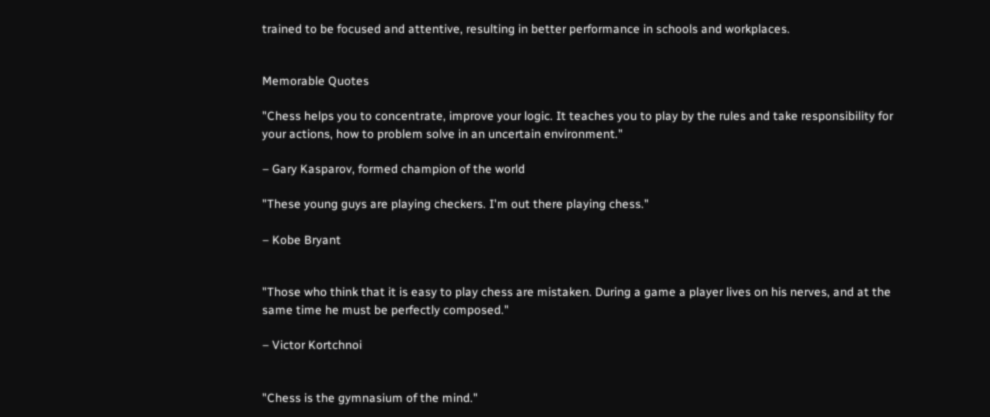trained to be focused and attentive, resulting in better performance in schools and workplaces.


Memorable Quotes

"Chess helps you to concentrate, improve your logic. It teaches you to play by the rules and take responsibility for your actions, how to problem solve in an uncertain environment."

– Gary Kasparov, formed champion of the world

"These young guys are playing checkers. I'm out there playing chess."

– Kobe Bryant


"Those who think that it is easy to play chess are mistaken. During a game a player lives on his nerves, and at the same time he must be perfectly composed."

– Victor Kortchnoi


"Chess is the gymnasium of the mind."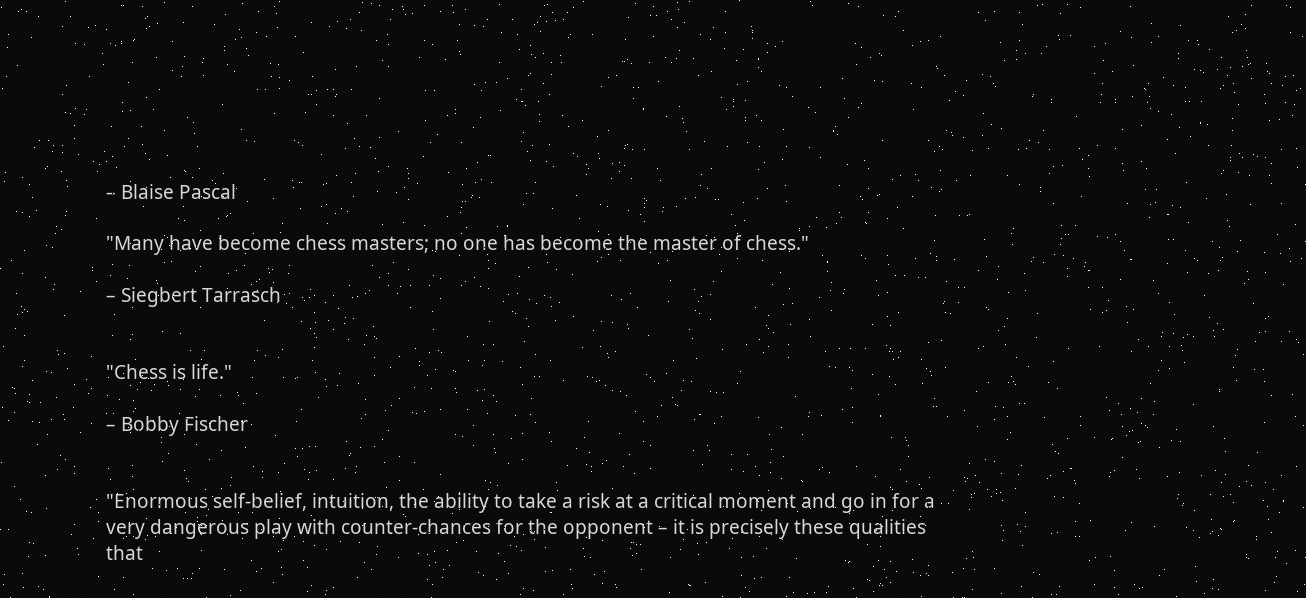– Blaise Pascal

"Many have become chess masters; no one has become the master of chess."

– Siegbert Tarrasch


"Chess is life."

– Bobby Fischer


"Enormous self-belief, intuition, the ability to take a risk at a critical moment and go in for a very dangerous play with counter-chances for the opponent – it is precisely these qualities that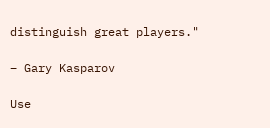distinguish great players."

– Gary Kasparov

Use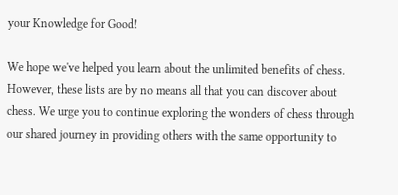your Knowledge for Good!

We hope we've helped you learn about the unlimited benefits of chess. However, these lists are by no means all that you can discover about chess. We urge you to continue exploring the wonders of chess through our shared journey in providing others with the same opportunity to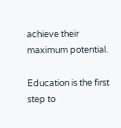achieve their maximum potential.

Education is the first step to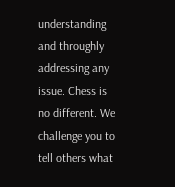understanding and throughly addressing any issue. Chess is no different. We challenge you to tell others what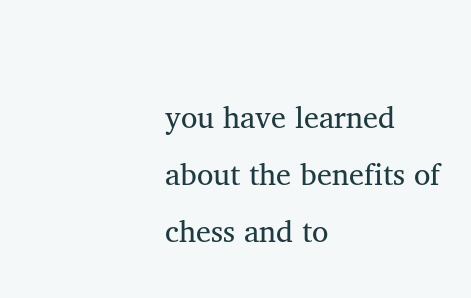you have learned about the benefits of chess and to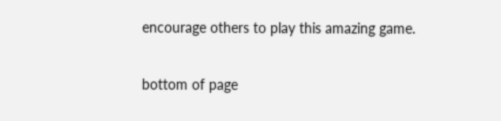encourage others to play this amazing game.

bottom of page